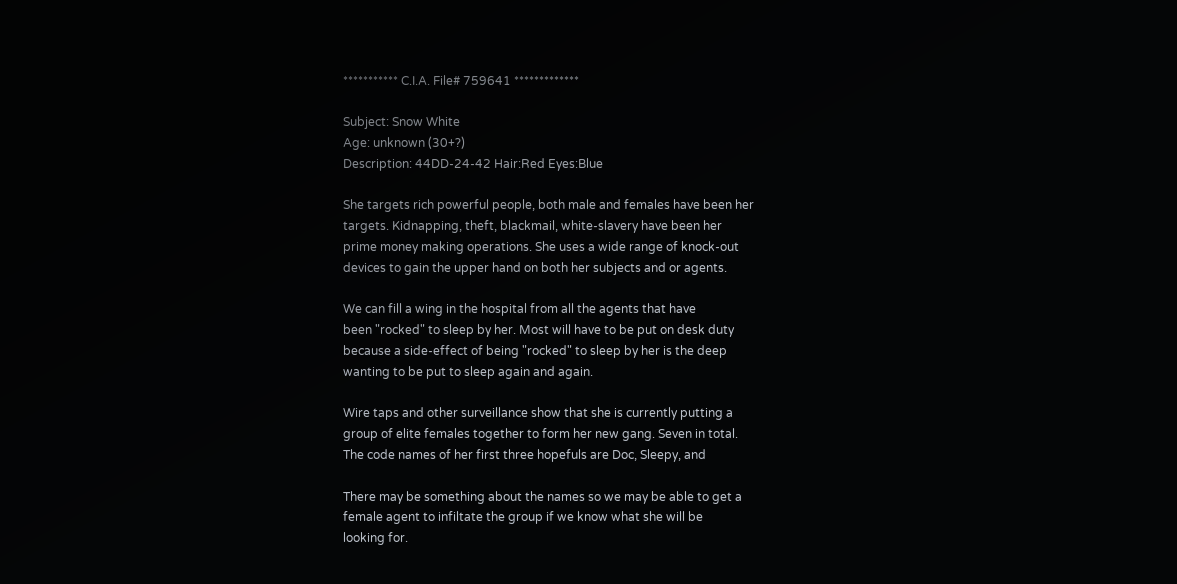*********** C.I.A. File# 759641 *************

Subject: Snow White
Age: unknown (30+?)
Description: 44DD-24-42 Hair:Red Eyes:Blue

She targets rich powerful people, both male and females have been her
targets. Kidnapping, theft, blackmail, white-slavery have been her
prime money making operations. She uses a wide range of knock-out
devices to gain the upper hand on both her subjects and or agents.

We can fill a wing in the hospital from all the agents that have
been "rocked" to sleep by her. Most will have to be put on desk duty
because a side-effect of being "rocked" to sleep by her is the deep
wanting to be put to sleep again and again.

Wire taps and other surveillance show that she is currently putting a
group of elite females together to form her new gang. Seven in total.
The code names of her first three hopefuls are Doc, Sleepy, and

There may be something about the names so we may be able to get a
female agent to infiltate the group if we know what she will be
looking for.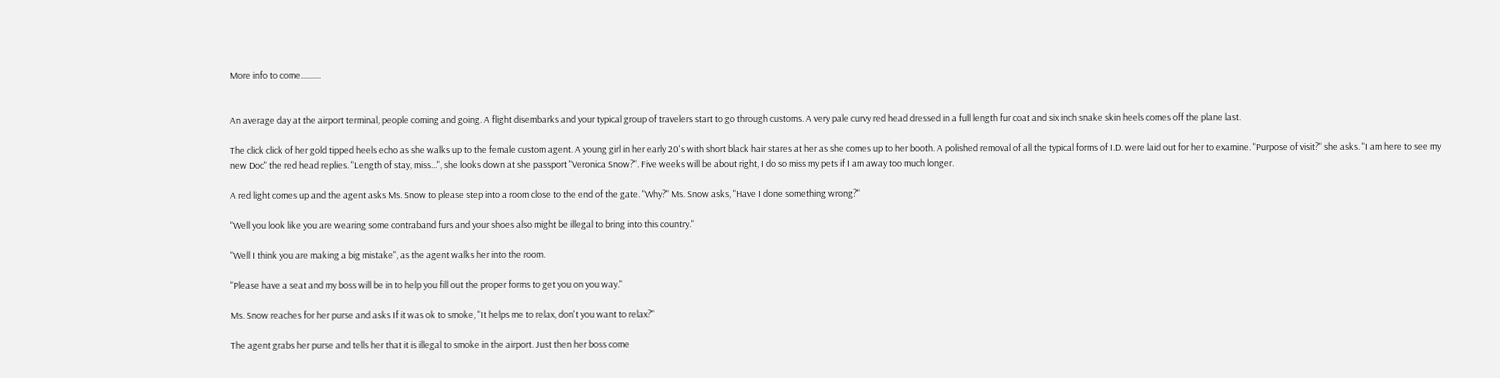More info to come..........


An average day at the airport terminal, people coming and going. A flight disembarks and your typical group of travelers start to go through customs. A very pale curvy red head dressed in a full length fur coat and six inch snake skin heels comes off the plane last.

The click click of her gold tipped heels echo as she walks up to the female custom agent. A young girl in her early 20's with short black hair stares at her as she comes up to her booth. A polished removal of all the typical forms of I.D. were laid out for her to examine. "Purpose of visit?" she asks. "I am here to see my new Doc" the red head replies. "Length of stay, miss...", she looks down at she passport "Veronica Snow?". Five weeks will be about right, I do so miss my pets if I am away too much longer.

A red light comes up and the agent asks Ms. Snow to please step into a room close to the end of the gate. "Why?" Ms. Snow asks, "Have I done something wrong?"

"Well you look like you are wearing some contraband furs and your shoes also might be illegal to bring into this country."

"Well I think you are making a big mistake", as the agent walks her into the room.

"Please have a seat and my boss will be in to help you fill out the proper forms to get you on you way."

Ms. Snow reaches for her purse and asks If it was ok to smoke, "It helps me to relax, don't you want to relax?"

The agent grabs her purse and tells her that it is illegal to smoke in the airport. Just then her boss come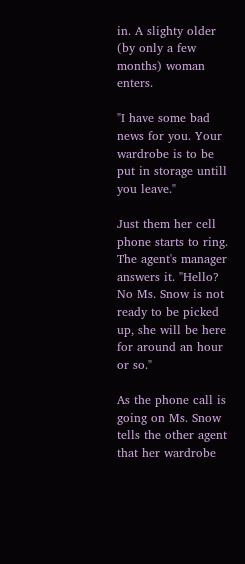in. A slighty older (by only a few months) woman enters.

"I have some bad news for you. Your wardrobe is to be put in storage untill you leave."

Just them her cell phone starts to ring. The agent's manager answers it. "Hello? No Ms. Snow is not ready to be picked up, she will be here for around an hour or so."

As the phone call is going on Ms. Snow tells the other agent that her wardrobe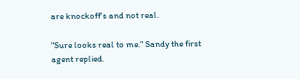are knockoff's and not real.

"Sure looks real to me." Sandy the first agent replied.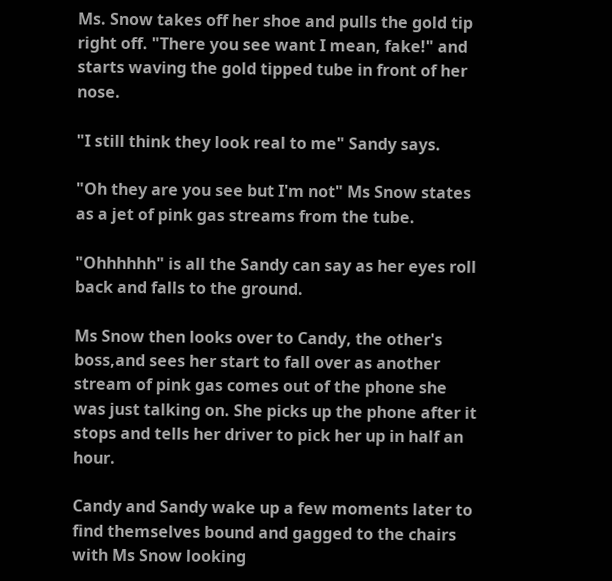Ms. Snow takes off her shoe and pulls the gold tip right off. "There you see want I mean, fake!" and starts waving the gold tipped tube in front of her nose.

"I still think they look real to me" Sandy says.

"Oh they are you see but I'm not" Ms Snow states as a jet of pink gas streams from the tube.

"Ohhhhhh" is all the Sandy can say as her eyes roll back and falls to the ground.

Ms Snow then looks over to Candy, the other's boss,and sees her start to fall over as another stream of pink gas comes out of the phone she was just talking on. She picks up the phone after it stops and tells her driver to pick her up in half an hour.

Candy and Sandy wake up a few moments later to find themselves bound and gagged to the chairs with Ms Snow looking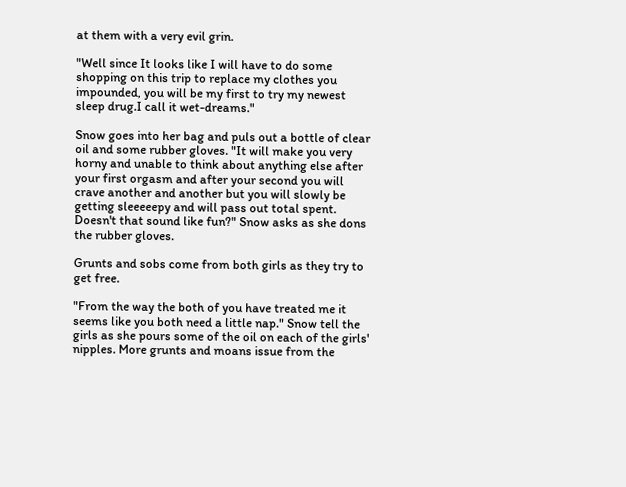at them with a very evil grin.

"Well since It looks like I will have to do some shopping on this trip to replace my clothes you impounded, you will be my first to try my newest sleep drug.I call it wet-dreams."

Snow goes into her bag and puls out a bottle of clear oil and some rubber gloves. "It will make you very horny and unable to think about anything else after your first orgasm and after your second you will crave another and another but you will slowly be getting sleeeeepy and will pass out total spent. Doesn't that sound like fun?" Snow asks as she dons the rubber gloves.

Grunts and sobs come from both girls as they try to get free.

"From the way the both of you have treated me it seems like you both need a little nap." Snow tell the girls as she pours some of the oil on each of the girls' nipples. More grunts and moans issue from the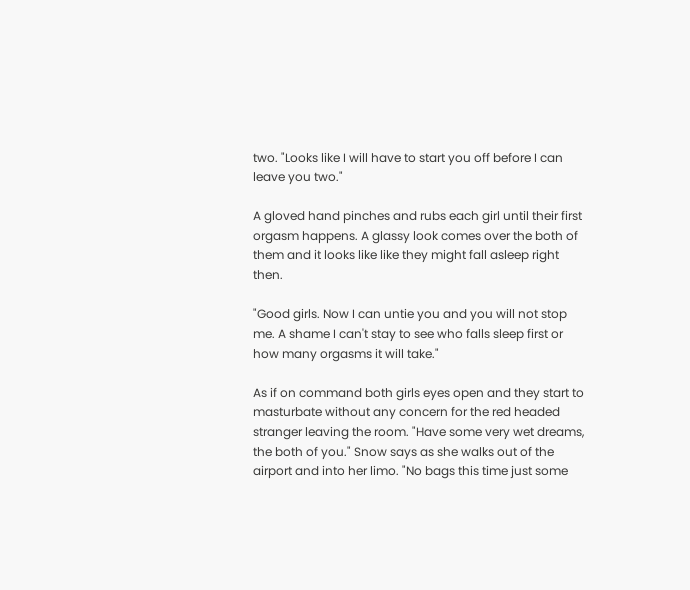two. "Looks like I will have to start you off before I can leave you two."

A gloved hand pinches and rubs each girl until their first orgasm happens. A glassy look comes over the both of them and it looks like like they might fall asleep right then.

"Good girls. Now I can untie you and you will not stop me. A shame I can't stay to see who falls sleep first or how many orgasms it will take."

As if on command both girls eyes open and they start to masturbate without any concern for the red headed stranger leaving the room. "Have some very wet dreams, the both of you." Snow says as she walks out of the airport and into her limo. "No bags this time just some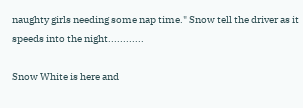naughty girls needing some nap time." Snow tell the driver as it speeds into the night............

Snow White is here and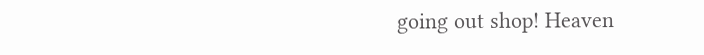going out shop! Heaven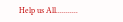Help us All...........